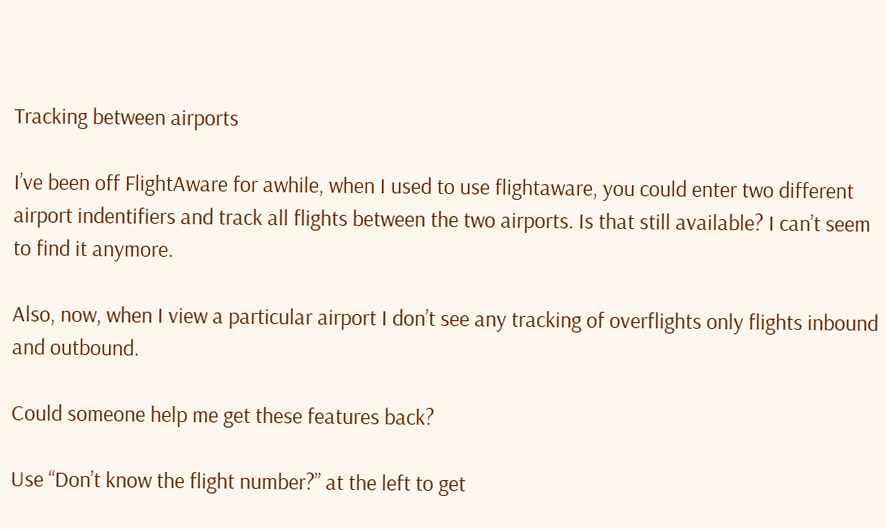Tracking between airports

I’ve been off FlightAware for awhile, when I used to use flightaware, you could enter two different airport indentifiers and track all flights between the two airports. Is that still available? I can’t seem to find it anymore.

Also, now, when I view a particular airport I don’t see any tracking of overflights only flights inbound and outbound.

Could someone help me get these features back?

Use “Don’t know the flight number?” at the left to get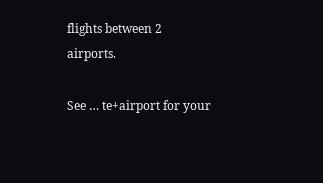flights between 2 airports.

See … te+airport for your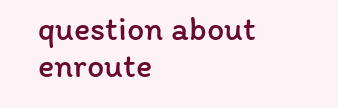question about enroute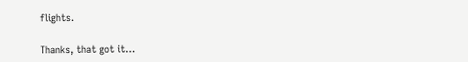flights.

Thanks, that got it…